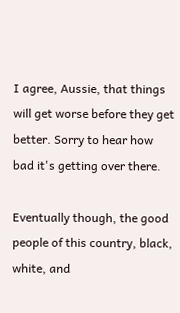I agree, Aussie, that things will get worse before they get better. Sorry to hear how bad it's getting over there.

Eventually though, the good people of this country, black, white, and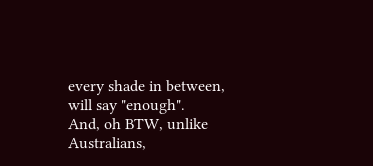every shade in between, will say "enough".
And, oh BTW, unlike Australians,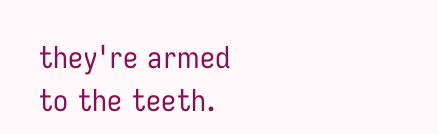they're armed to the teeth.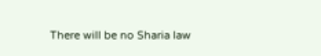There will be no Sharia law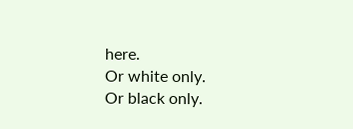here.
Or white only.
Or black only.